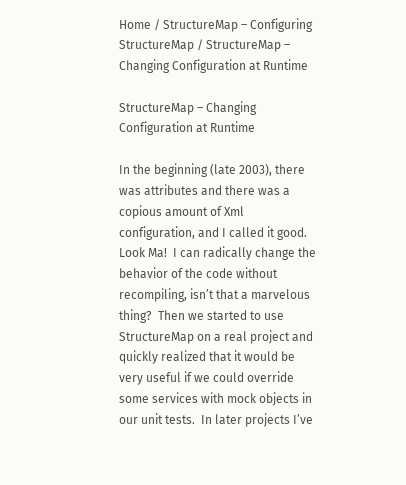Home / StructureMap – Configuring StructureMap / StructureMap – Changing Configuration at Runtime

StructureMap – Changing Configuration at Runtime

In the beginning (late 2003), there was attributes and there was a copious amount of Xml configuration, and I called it good.  Look Ma!  I can radically change the behavior of the code without recompiling, isn’t that a marvelous thing?  Then we started to use StructureMap on a real project and quickly realized that it would be very useful if we could override some services with mock objects in our unit tests.  In later projects I’ve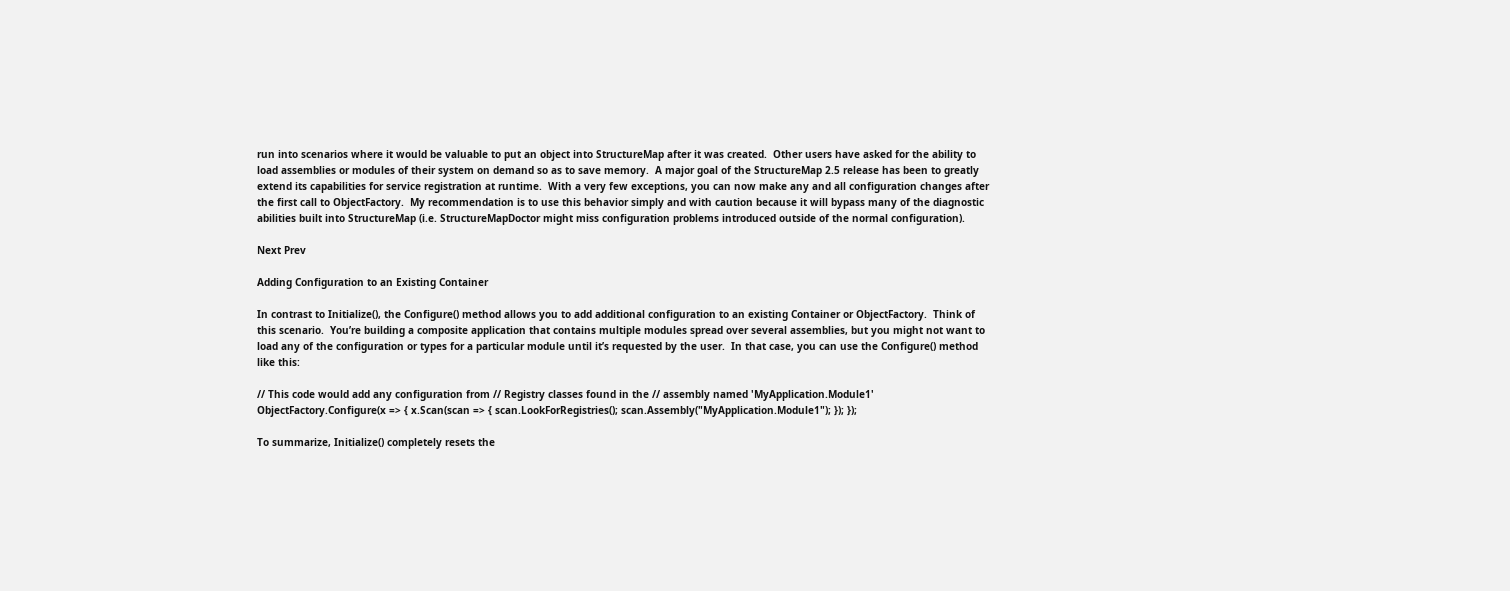run into scenarios where it would be valuable to put an object into StructureMap after it was created.  Other users have asked for the ability to load assemblies or modules of their system on demand so as to save memory.  A major goal of the StructureMap 2.5 release has been to greatly extend its capabilities for service registration at runtime.  With a very few exceptions, you can now make any and all configuration changes after the first call to ObjectFactory.  My recommendation is to use this behavior simply and with caution because it will bypass many of the diagnostic abilities built into StructureMap (i.e. StructureMapDoctor might miss configuration problems introduced outside of the normal configuration).

Next Prev

Adding Configuration to an Existing Container

In contrast to Initialize(), the Configure() method allows you to add additional configuration to an existing Container or ObjectFactory.  Think of this scenario.  You’re building a composite application that contains multiple modules spread over several assemblies, but you might not want to load any of the configuration or types for a particular module until it’s requested by the user.  In that case, you can use the Configure() method like this:

// This code would add any configuration from // Registry classes found in the // assembly named 'MyApplication.Module1' ObjectFactory.Configure(x => { x.Scan(scan => { scan.LookForRegistries(); scan.Assembly("MyApplication.Module1"); }); });

To summarize, Initialize() completely resets the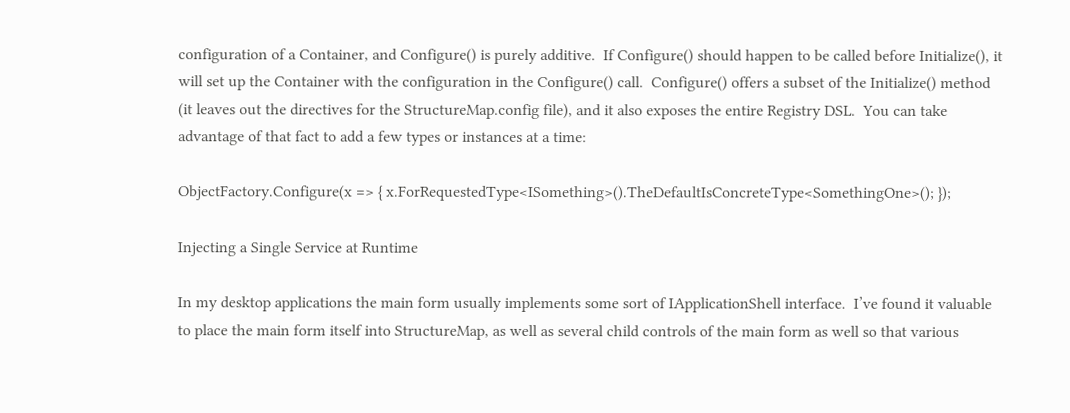configuration of a Container, and Configure() is purely additive.  If Configure() should happen to be called before Initialize(), it will set up the Container with the configuration in the Configure() call.  Configure() offers a subset of the Initialize() method (it leaves out the directives for the StructureMap.config file), and it also exposes the entire Registry DSL.  You can take advantage of that fact to add a few types or instances at a time:

ObjectFactory.Configure(x => { x.ForRequestedType<ISomething>().TheDefaultIsConcreteType<SomethingOne>(); });

Injecting a Single Service at Runtime

In my desktop applications the main form usually implements some sort of IApplicationShell interface.  I’ve found it valuable to place the main form itself into StructureMap, as well as several child controls of the main form as well so that various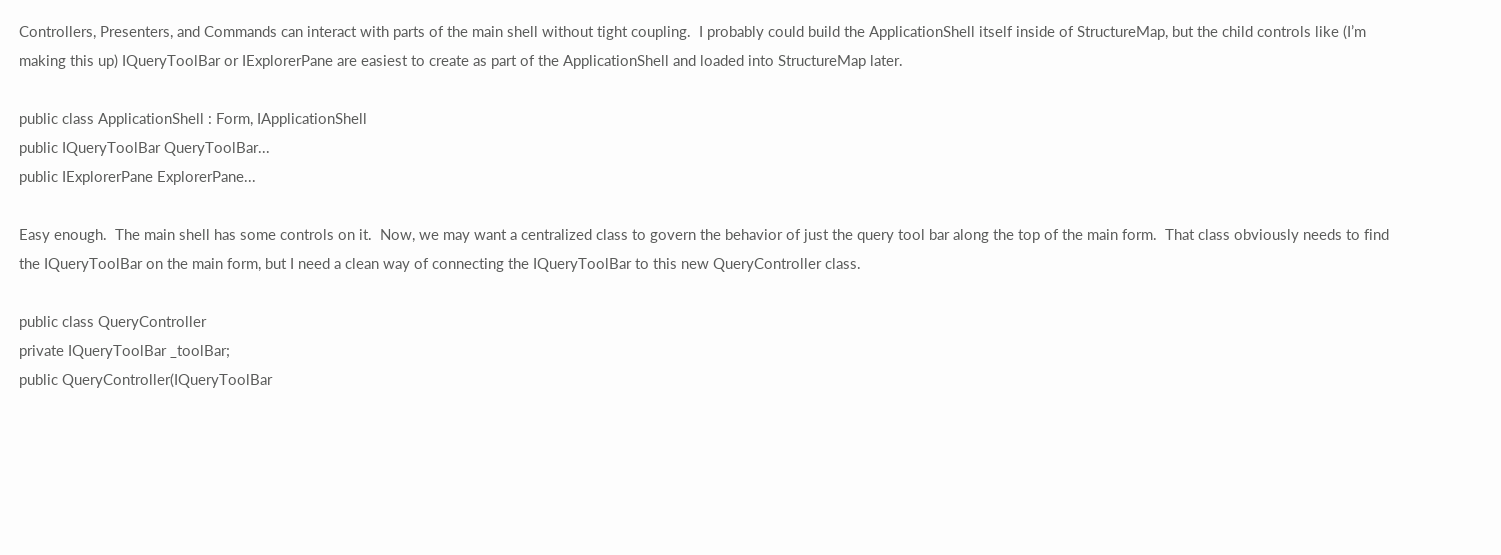Controllers, Presenters, and Commands can interact with parts of the main shell without tight coupling.  I probably could build the ApplicationShell itself inside of StructureMap, but the child controls like (I’m making this up) IQueryToolBar or IExplorerPane are easiest to create as part of the ApplicationShell and loaded into StructureMap later.

public class ApplicationShell : Form, IApplicationShell
public IQueryToolBar QueryToolBar...
public IExplorerPane ExplorerPane...

Easy enough.  The main shell has some controls on it.  Now, we may want a centralized class to govern the behavior of just the query tool bar along the top of the main form.  That class obviously needs to find the IQueryToolBar on the main form, but I need a clean way of connecting the IQueryToolBar to this new QueryController class.

public class QueryController
private IQueryToolBar _toolBar;
public QueryController(IQueryToolBar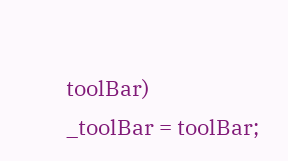toolBar)
_toolBar = toolBar;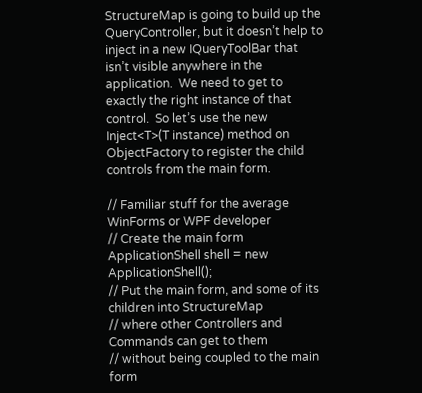StructureMap is going to build up the QueryController, but it doesn’t help to inject in a new IQueryToolBar that isn’t visible anywhere in the application.  We need to get to exactly the right instance of that control.  So let’s use the new Inject<T>(T instance) method on ObjectFactory to register the child controls from the main form.

// Familiar stuff for the average WinForms or WPF developer
// Create the main form
ApplicationShell shell = new ApplicationShell();
// Put the main form, and some of its children into StructureMap
// where other Controllers and Commands can get to them
// without being coupled to the main form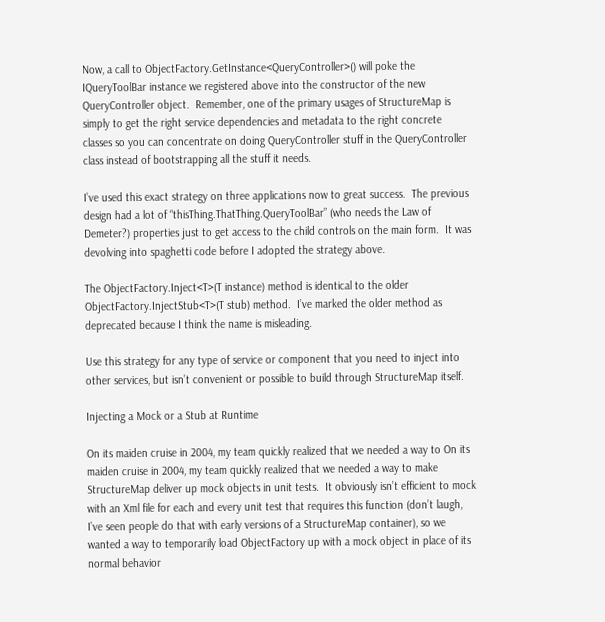Now, a call to ObjectFactory.GetInstance<QueryController>() will poke the IQueryToolBar instance we registered above into the constructor of the new QueryController object.  Remember, one of the primary usages of StructureMap is simply to get the right service dependencies and metadata to the right concrete classes so you can concentrate on doing QueryController stuff in the QueryController class instead of bootstrapping all the stuff it needs.

I’ve used this exact strategy on three applications now to great success.  The previous design had a lot of “thisThing.ThatThing.QueryToolBar” (who needs the Law of Demeter?) properties just to get access to the child controls on the main form.  It was devolving into spaghetti code before I adopted the strategy above.

The ObjectFactory.Inject<T>(T instance) method is identical to the older ObjectFactory.InjectStub<T>(T stub) method.  I’ve marked the older method as deprecated because I think the name is misleading.

Use this strategy for any type of service or component that you need to inject into other services, but isn’t convenient or possible to build through StructureMap itself.

Injecting a Mock or a Stub at Runtime

On its maiden cruise in 2004, my team quickly realized that we needed a way to On its maiden cruise in 2004, my team quickly realized that we needed a way to make StructureMap deliver up mock objects in unit tests.  It obviously isn’t efficient to mock with an Xml file for each and every unit test that requires this function (don’t laugh, I’ve seen people do that with early versions of a StructureMap container), so we wanted a way to temporarily load ObjectFactory up with a mock object in place of its normal behavior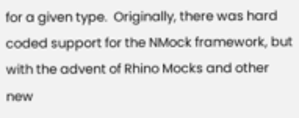for a given type.  Originally, there was hard coded support for the NMock framework, but with the advent of Rhino Mocks and other new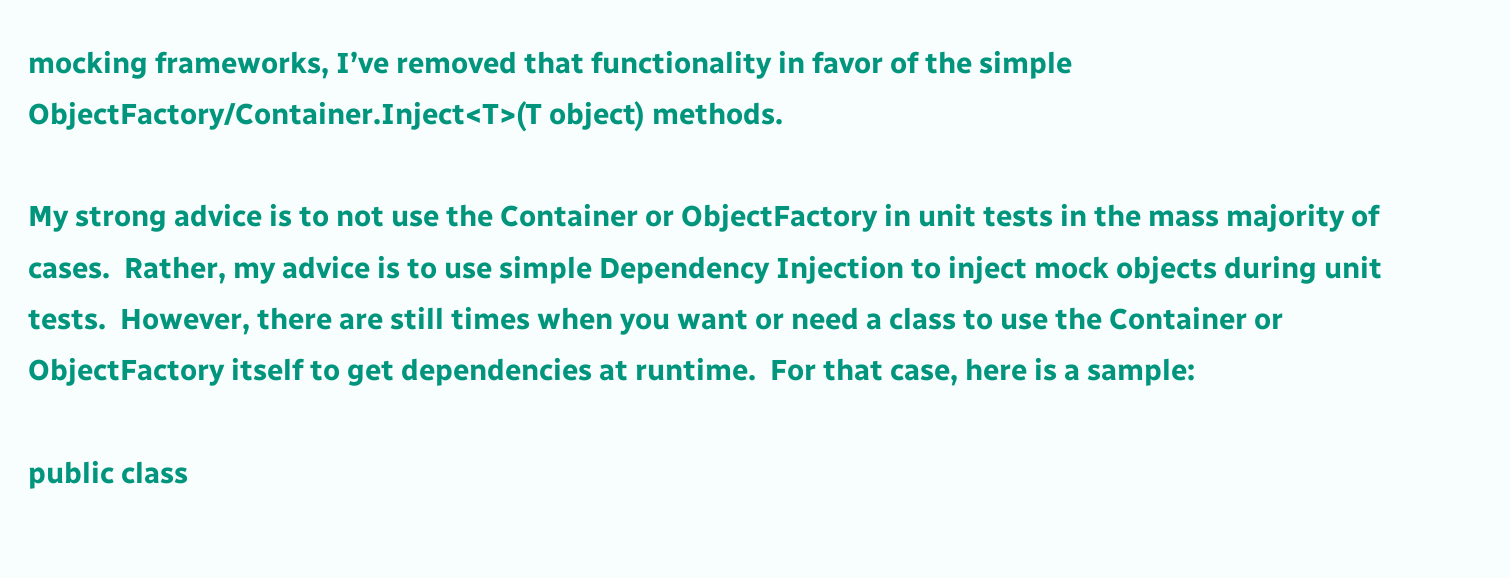mocking frameworks, I’ve removed that functionality in favor of the simple ObjectFactory/Container.Inject<T>(T object) methods.

My strong advice is to not use the Container or ObjectFactory in unit tests in the mass majority of cases.  Rather, my advice is to use simple Dependency Injection to inject mock objects during unit tests.  However, there are still times when you want or need a class to use the Container or ObjectFactory itself to get dependencies at runtime.  For that case, here is a sample:

public class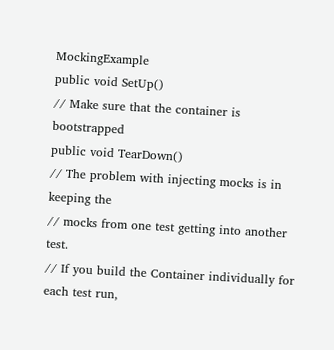MockingExample
public void SetUp()
// Make sure that the container is bootstrapped
public void TearDown()
// The problem with injecting mocks is in keeping the
// mocks from one test getting into another test.
// If you build the Container individually for each test run,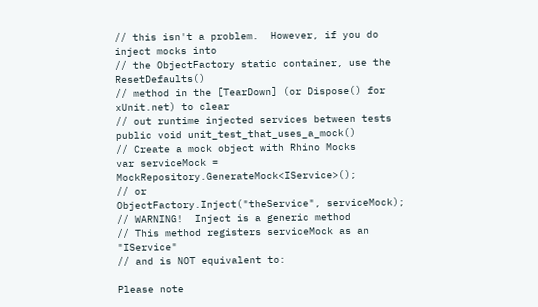// this isn't a problem.  However, if you do inject mocks into
// the ObjectFactory static container, use the ResetDefaults()
// method in the [TearDown] (or Dispose() for xUnit.net) to clear
// out runtime injected services between tests
public void unit_test_that_uses_a_mock()
// Create a mock object with Rhino Mocks
var serviceMock = MockRepository.GenerateMock<IService>();
// or
ObjectFactory.Inject("theService", serviceMock);
// WARNING!  Inject is a generic method
// This method registers serviceMock as an "IService"
// and is NOT equivalent to:

Please note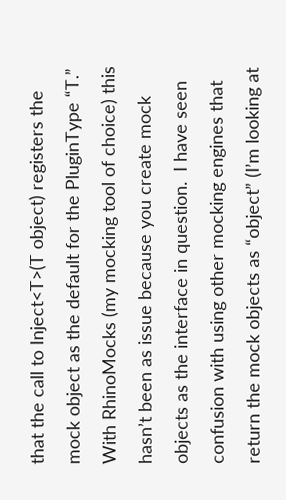that the call to Inject<T>(T object) registers the mock object as the default for the PluginType “T.”  With RhinoMocks (my mocking tool of choice) this hasn’t been as issue because you create mock objects as the interface in question.  I have seen confusion with using other mocking engines that return the mock objects as “object” (I’m looking at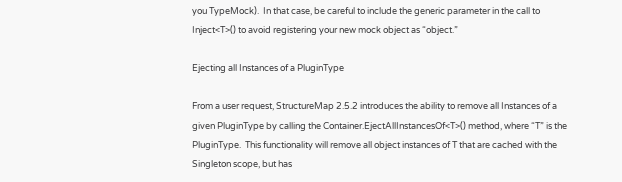you TypeMock).  In that case, be careful to include the generic parameter in the call to Inject<T>() to avoid registering your new mock object as “object.”

Ejecting all Instances of a PluginType

From a user request, StructureMap 2.5.2 introduces the ability to remove all Instances of a given PluginType by calling the Container.EjectAllInstancesOf<T>() method, where “T” is the PluginType.  This functionality will remove all object instances of T that are cached with the Singleton scope, but has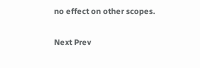no effect on other scopes.

Next Prev